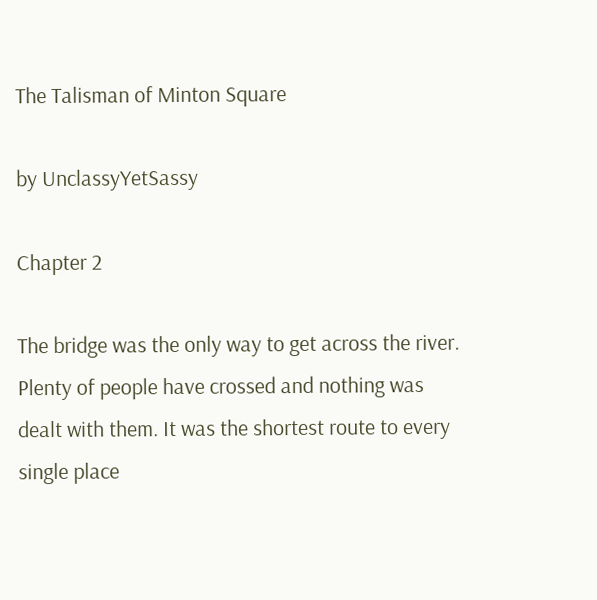The Talisman of Minton Square

by UnclassyYetSassy

Chapter 2

The bridge was the only way to get across the river. Plenty of people have crossed and nothing was dealt with them. It was the shortest route to every single place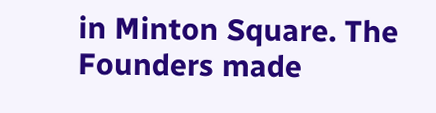in Minton Square. The Founders made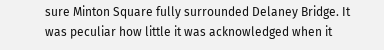sure Minton Square fully surrounded Delaney Bridge. It was peculiar how little it was acknowledged when it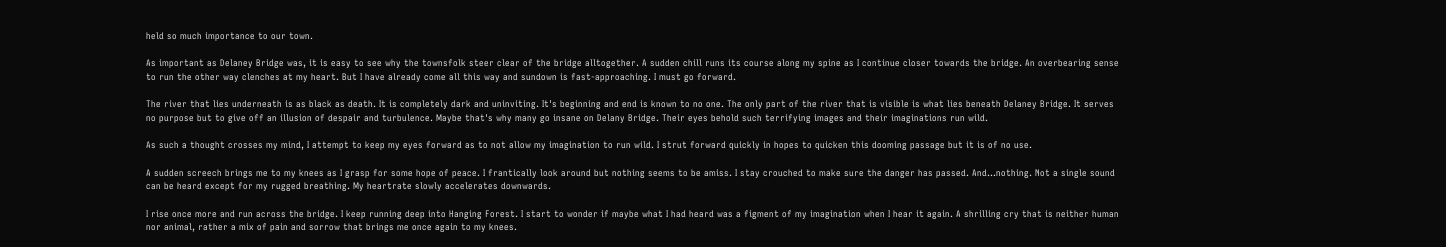held so much importance to our town.

As important as Delaney Bridge was, it is easy to see why the townsfolk steer clear of the bridge alltogether. A sudden chill runs its course along my spine as I continue closer towards the bridge. An overbearing sense to run the other way clenches at my heart. But I have already come all this way and sundown is fast-approaching. I must go forward.

The river that lies underneath is as black as death. It is completely dark and uninviting. It's beginning and end is known to no one. The only part of the river that is visible is what lies beneath Delaney Bridge. It serves no purpose but to give off an illusion of despair and turbulence. Maybe that's why many go insane on Delany Bridge. Their eyes behold such terrifying images and their imaginations run wild.

As such a thought crosses my mind, I attempt to keep my eyes forward as to not allow my imagination to run wild. I strut forward quickly in hopes to quicken this dooming passage but it is of no use.

A sudden screech brings me to my knees as I grasp for some hope of peace. I frantically look around but nothing seems to be amiss. I stay crouched to make sure the danger has passed. And...nothing. Not a single sound can be heard except for my rugged breathing. My heartrate slowly accelerates downwards.

I rise once more and run across the bridge. I keep running deep into Hanging Forest. I start to wonder if maybe what I had heard was a figment of my imagination when I hear it again. A shrilling cry that is neither human nor animal, rather a mix of pain and sorrow that brings me once again to my knees.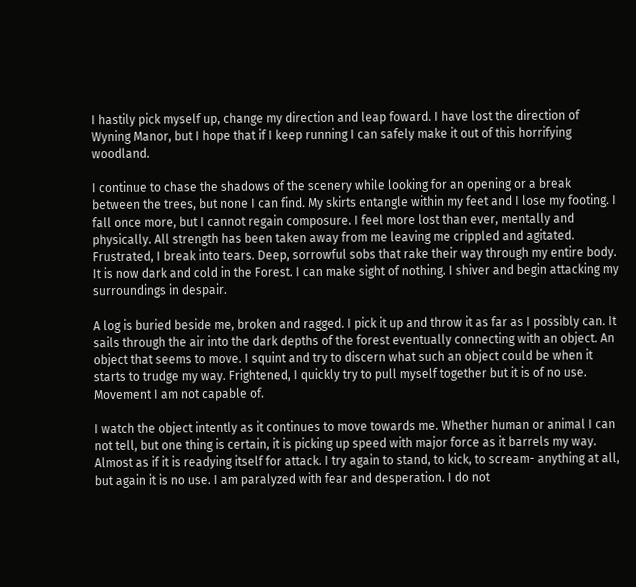I hastily pick myself up, change my direction and leap foward. I have lost the direction of Wyning Manor, but I hope that if I keep running I can safely make it out of this horrifying woodland.

I continue to chase the shadows of the scenery while looking for an opening or a break between the trees, but none I can find. My skirts entangle within my feet and I lose my footing. I fall once more, but I cannot regain composure. I feel more lost than ever, mentally and physically. All strength has been taken away from me leaving me crippled and agitated. Frustrated, I break into tears. Deep, sorrowful sobs that rake their way through my entire body. It is now dark and cold in the Forest. I can make sight of nothing. I shiver and begin attacking my surroundings in despair.

A log is buried beside me, broken and ragged. I pick it up and throw it as far as I possibly can. It sails through the air into the dark depths of the forest eventually connecting with an object. An object that seems to move. I squint and try to discern what such an object could be when it starts to trudge my way. Frightened, I quickly try to pull myself together but it is of no use. Movement I am not capable of.

I watch the object intently as it continues to move towards me. Whether human or animal I can not tell, but one thing is certain, it is picking up speed with major force as it barrels my way. Almost as if it is readying itself for attack. I try again to stand, to kick, to scream- anything at all, but again it is no use. I am paralyzed with fear and desperation. I do not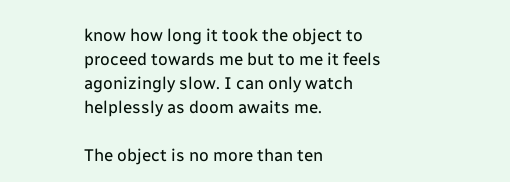know how long it took the object to proceed towards me but to me it feels agonizingly slow. I can only watch helplessly as doom awaits me.

The object is no more than ten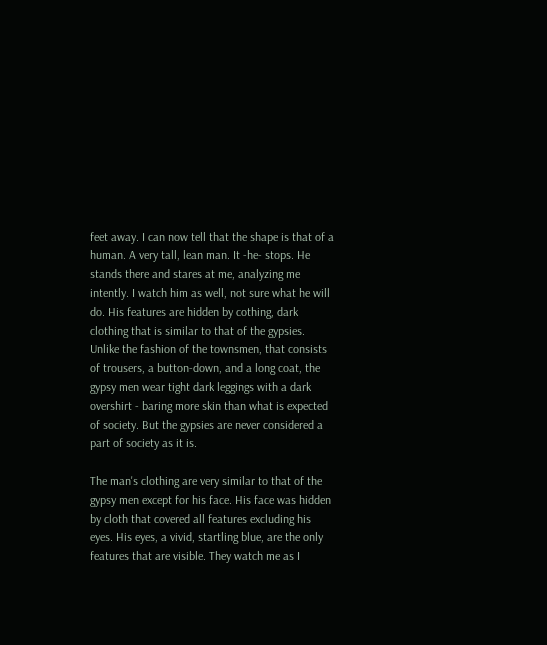feet away. I can now tell that the shape is that of a human. A very tall, lean man. It -he- stops. He stands there and stares at me, analyzing me intently. I watch him as well, not sure what he will do. His features are hidden by cothing, dark clothing that is similar to that of the gypsies. Unlike the fashion of the townsmen, that consists of trousers, a button-down, and a long coat, the gypsy men wear tight dark leggings with a dark overshirt - baring more skin than what is expected of society. But the gypsies are never considered a part of society as it is.

The man's clothing are very similar to that of the gypsy men except for his face. His face was hidden by cloth that covered all features excluding his eyes. His eyes, a vivid, startling blue, are the only features that are visible. They watch me as I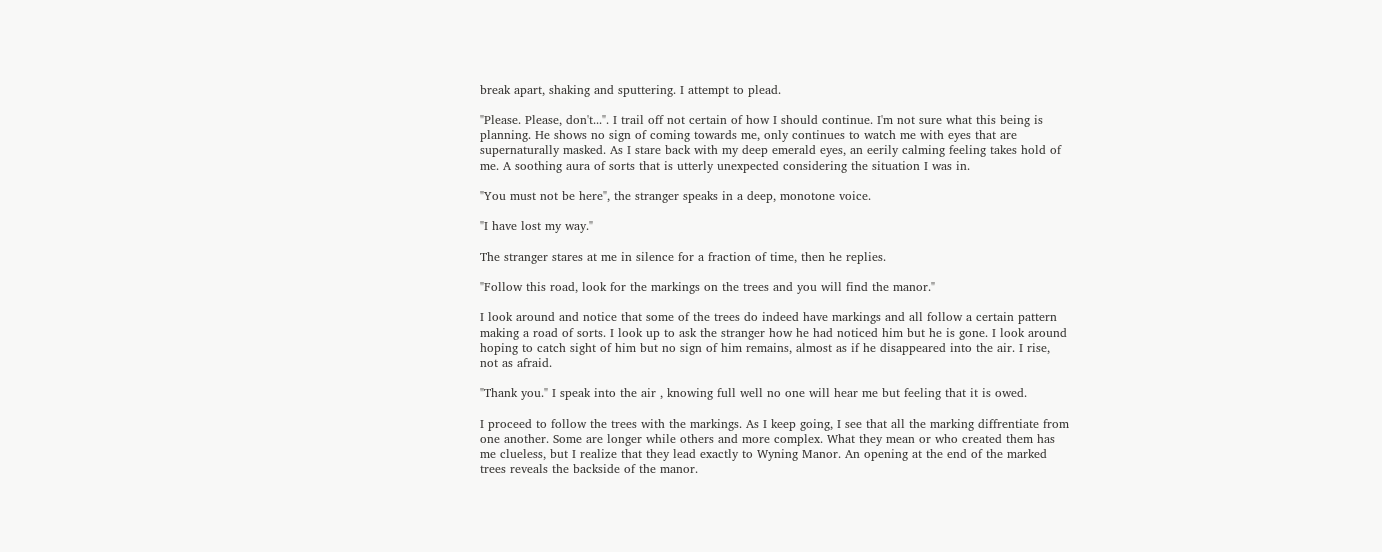break apart, shaking and sputtering. I attempt to plead.

"Please. Please, don't...". I trail off not certain of how I should continue. I'm not sure what this being is planning. He shows no sign of coming towards me, only continues to watch me with eyes that are supernaturally masked. As I stare back with my deep emerald eyes, an eerily calming feeling takes hold of me. A soothing aura of sorts that is utterly unexpected considering the situation I was in.

"You must not be here", the stranger speaks in a deep, monotone voice.

"I have lost my way."

The stranger stares at me in silence for a fraction of time, then he replies.

"Follow this road, look for the markings on the trees and you will find the manor."

I look around and notice that some of the trees do indeed have markings and all follow a certain pattern making a road of sorts. I look up to ask the stranger how he had noticed him but he is gone. I look around hoping to catch sight of him but no sign of him remains, almost as if he disappeared into the air. I rise, not as afraid.

"Thank you." I speak into the air , knowing full well no one will hear me but feeling that it is owed.

I proceed to follow the trees with the markings. As I keep going, I see that all the marking diffrentiate from one another. Some are longer while others and more complex. What they mean or who created them has me clueless, but I realize that they lead exactly to Wyning Manor. An opening at the end of the marked trees reveals the backside of the manor.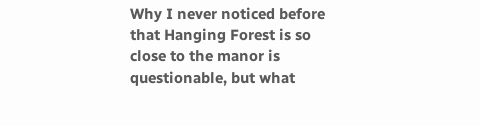Why I never noticed before that Hanging Forest is so close to the manor is questionable, but what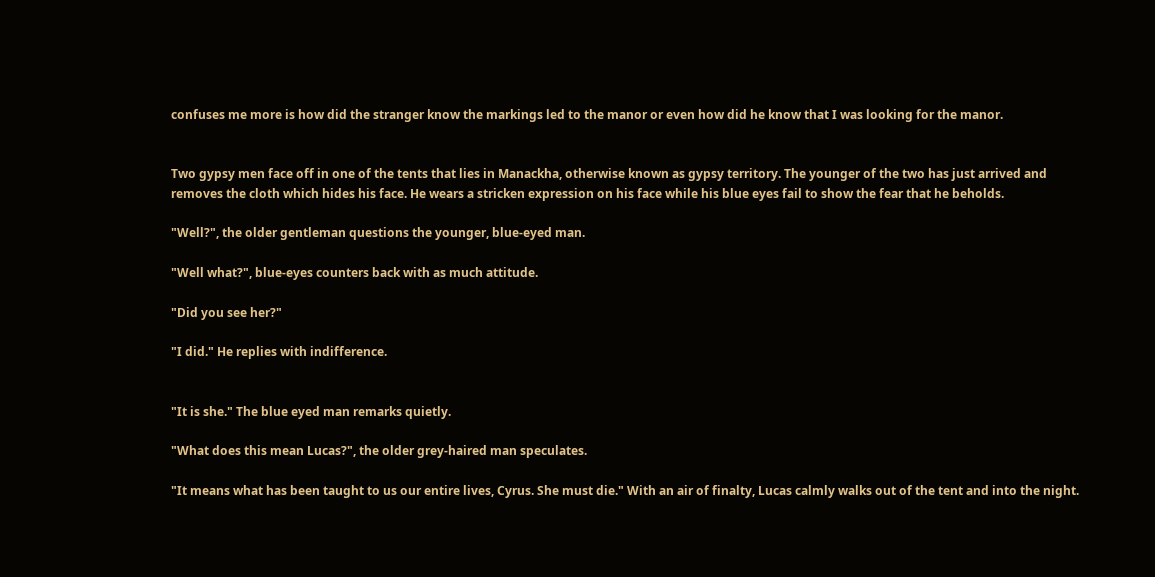confuses me more is how did the stranger know the markings led to the manor or even how did he know that I was looking for the manor.


Two gypsy men face off in one of the tents that lies in Manackha, otherwise known as gypsy territory. The younger of the two has just arrived and removes the cloth which hides his face. He wears a stricken expression on his face while his blue eyes fail to show the fear that he beholds.

"Well?", the older gentleman questions the younger, blue-eyed man.

"Well what?", blue-eyes counters back with as much attitude.

"Did you see her?"

"I did." He replies with indifference.


"It is she." The blue eyed man remarks quietly.

"What does this mean Lucas?", the older grey-haired man speculates.

"It means what has been taught to us our entire lives, Cyrus. She must die." With an air of finalty, Lucas calmly walks out of the tent and into the night.